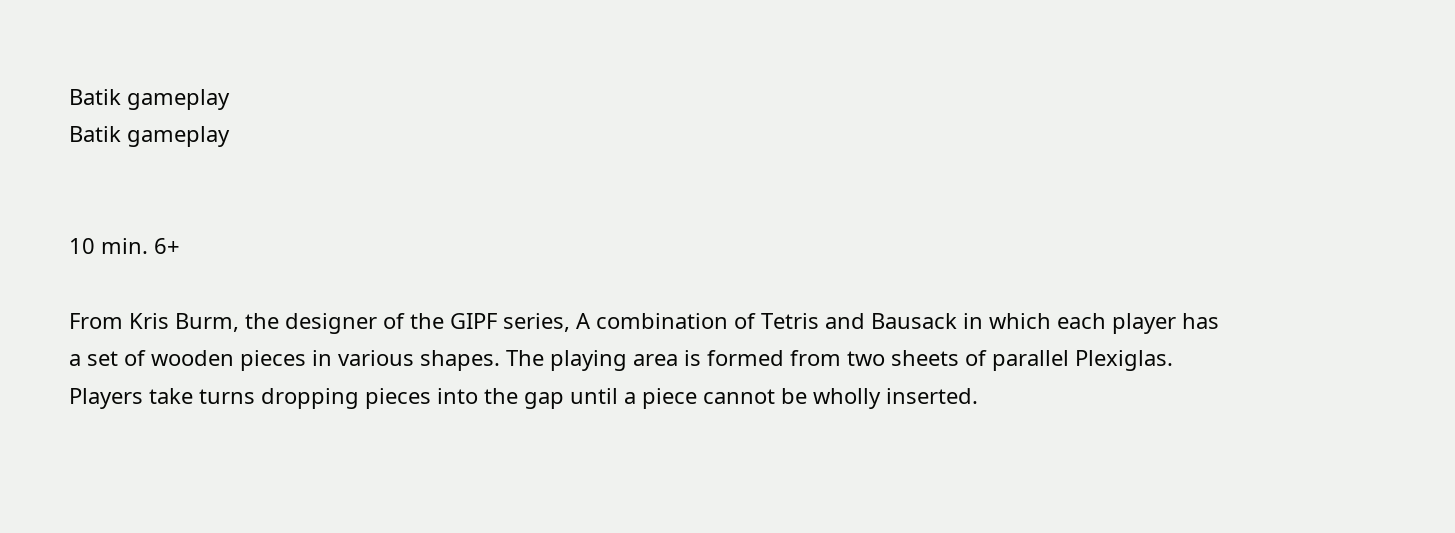Batik gameplay
Batik gameplay


10 min. 6+

From Kris Burm, the designer of the GIPF series, A combination of Tetris and Bausack in which each player has a set of wooden pieces in various shapes. The playing area is formed from two sheets of parallel Plexiglas. Players take turns dropping pieces into the gap until a piece cannot be wholly inserted.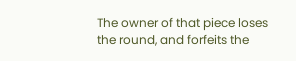The owner of that piece loses the round, and forfeits the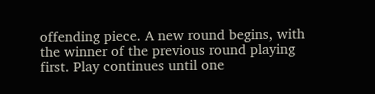offending piece. A new round begins, with the winner of the previous round playing first. Play continues until one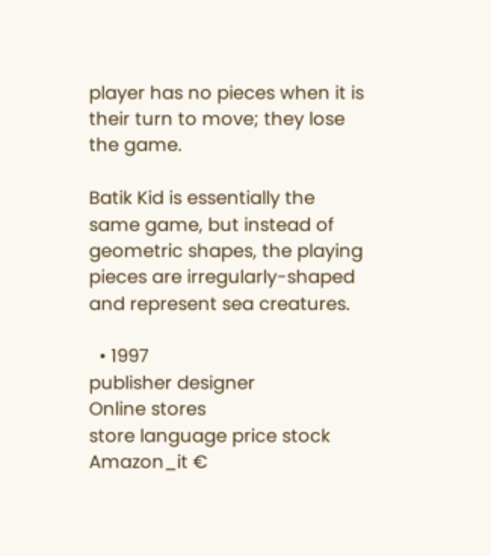player has no pieces when it is their turn to move; they lose the game.

Batik Kid is essentially the same game, but instead of geometric shapes, the playing pieces are irregularly-shaped and represent sea creatures.

  • 1997
publisher designer
Online stores
store language price stock
Amazon_it €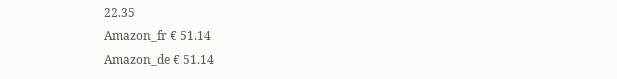22.35
Amazon_fr € 51.14
Amazon_de € 51.14